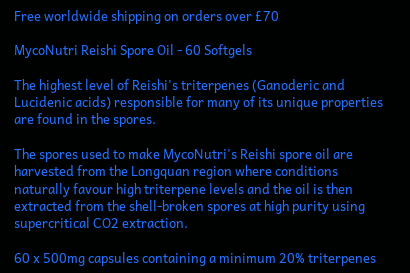Free worldwide shipping on orders over £70

MycoNutri Reishi Spore Oil - 60 Softgels

The highest level of Reishi's triterpenes (Ganoderic and Lucidenic acids) responsible for many of its unique properties are found in the spores.

The spores used to make MycoNutri's Reishi spore oil are harvested from the Longquan region where conditions naturally favour high triterpene levels and the oil is then extracted from the shell-broken spores at high purity using supercritical CO2 extraction.

60 x 500mg capsules containing a minimum 20% triterpenes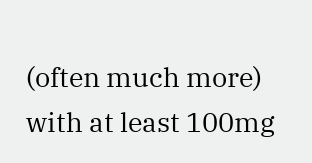(often much more) with at least 100mg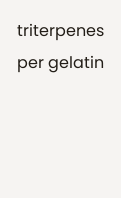triterpenes per gelatin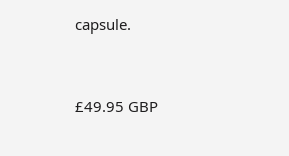capsule.


£49.95 GBP